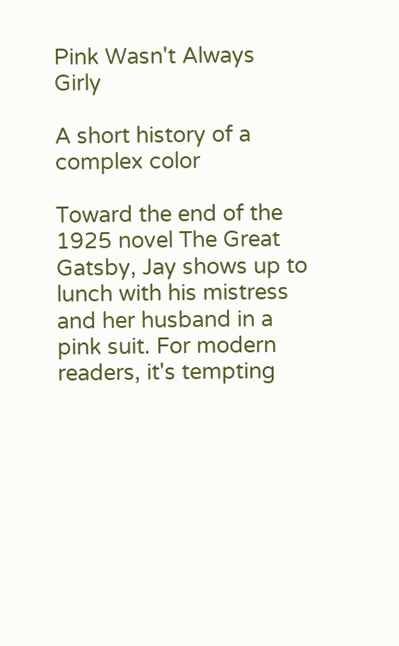Pink Wasn't Always Girly

A short history of a complex color

Toward the end of the 1925 novel The Great Gatsby, Jay shows up to lunch with his mistress and her husband in a pink suit. For modern readers, it's tempting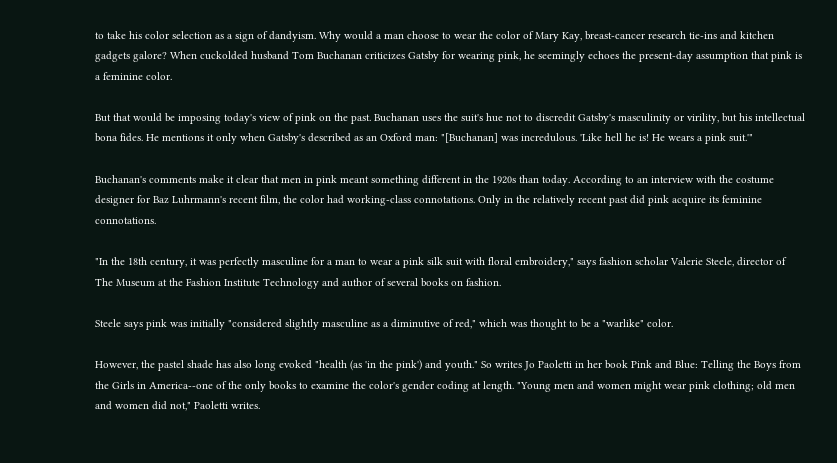to take his color selection as a sign of dandyism. Why would a man choose to wear the color of Mary Kay, breast-cancer research tie-ins and kitchen gadgets galore? When cuckolded husband Tom Buchanan criticizes Gatsby for wearing pink, he seemingly echoes the present-day assumption that pink is a feminine color.

But that would be imposing today's view of pink on the past. Buchanan uses the suit's hue not to discredit Gatsby's masculinity or virility, but his intellectual bona fides. He mentions it only when Gatsby's described as an Oxford man: "[Buchanan] was incredulous. 'Like hell he is! He wears a pink suit.'"

Buchanan's comments make it clear that men in pink meant something different in the 1920s than today. According to an interview with the costume designer for Baz Luhrmann's recent film, the color had working-class connotations. Only in the relatively recent past did pink acquire its feminine connotations.

"In the 18th century, it was perfectly masculine for a man to wear a pink silk suit with floral embroidery," says fashion scholar Valerie Steele, director of The Museum at the Fashion Institute Technology and author of several books on fashion.

Steele says pink was initially "considered slightly masculine as a diminutive of red," which was thought to be a "warlike" color.

However, the pastel shade has also long evoked "health (as 'in the pink') and youth." So writes Jo Paoletti in her book Pink and Blue: Telling the Boys from the Girls in America--one of the only books to examine the color's gender coding at length. "Young men and women might wear pink clothing; old men and women did not," Paoletti writes.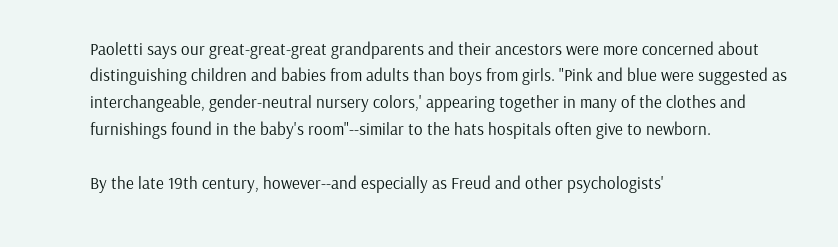Paoletti says our great-great-great grandparents and their ancestors were more concerned about distinguishing children and babies from adults than boys from girls. "Pink and blue were suggested as interchangeable, gender-neutral nursery colors,' appearing together in many of the clothes and furnishings found in the baby's room"--similar to the hats hospitals often give to newborn.

By the late 19th century, however--and especially as Freud and other psychologists'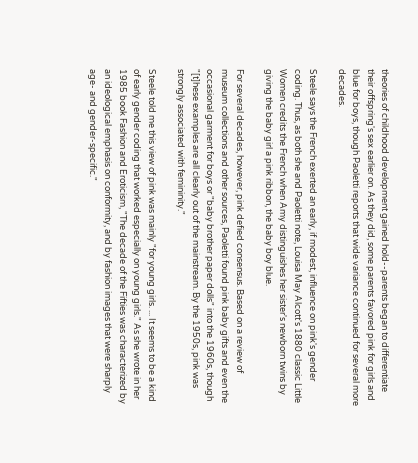theories of childhood development gained hold--parents began to differentiate their offspring's sex earlier on. As they did, some parents favored pink for girls and blue for boys, though Paoletti reports that wide variance continued for several more decades.

Steele says the French exerted an early, if modest, influence on pink's gender coding. Thus, as both she and Paoletti note, Louisa May Alcott's 1880 classic Little Women credits the French when Amy distinguishes her sister's newborn twins by giving the baby girl a pink ribbon, the baby boy blue.

For several decades, however, pink defied consensus. Based on a review of museum collections and other sources, Paoletti found pink baby gifts and even the occasional garment for boys or "baby brother paper dolls" into the 1960s, though "[t]hese examples are all clearly out of the mainstream. By the 1950s, pink was strongly associated with femininity."

Steele told me this view of pink was mainly "for young girls. ... It seems to be a kind of early gender coding that worked especially on young girls." As she wrote in her 1985 book Fashion and Eroticism, "The decade of the Fifties was characterized by an ideological emphasis on conformity, and by fashion images that were sharply age- and gender-specific."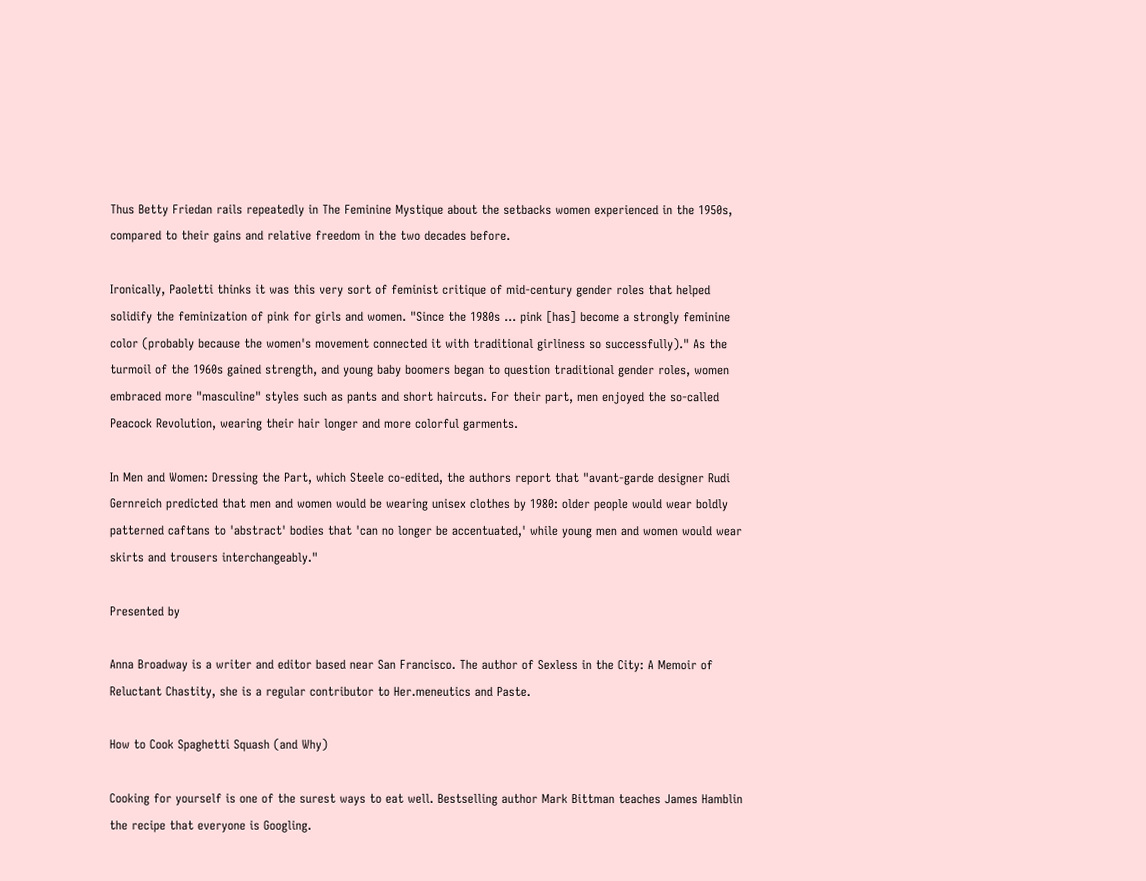Thus Betty Friedan rails repeatedly in The Feminine Mystique about the setbacks women experienced in the 1950s, compared to their gains and relative freedom in the two decades before.

Ironically, Paoletti thinks it was this very sort of feminist critique of mid-century gender roles that helped solidify the feminization of pink for girls and women. "Since the 1980s ... pink [has] become a strongly feminine color (probably because the women's movement connected it with traditional girliness so successfully)." As the turmoil of the 1960s gained strength, and young baby boomers began to question traditional gender roles, women embraced more "masculine" styles such as pants and short haircuts. For their part, men enjoyed the so-called Peacock Revolution, wearing their hair longer and more colorful garments.

In Men and Women: Dressing the Part, which Steele co-edited, the authors report that "avant-garde designer Rudi Gernreich predicted that men and women would be wearing unisex clothes by 1980: older people would wear boldly patterned caftans to 'abstract' bodies that 'can no longer be accentuated,' while young men and women would wear skirts and trousers interchangeably."

Presented by

Anna Broadway is a writer and editor based near San Francisco. The author of Sexless in the City: A Memoir of Reluctant Chastity, she is a regular contributor to Her.meneutics and Paste.

How to Cook Spaghetti Squash (and Why)

Cooking for yourself is one of the surest ways to eat well. Bestselling author Mark Bittman teaches James Hamblin the recipe that everyone is Googling.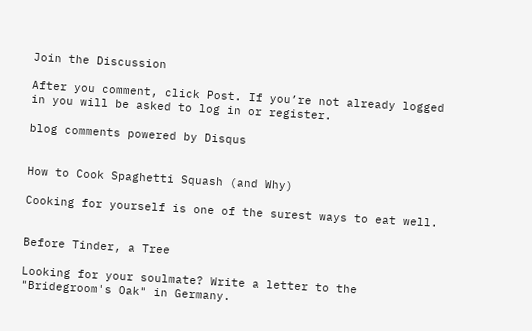Join the Discussion

After you comment, click Post. If you’re not already logged in you will be asked to log in or register.

blog comments powered by Disqus


How to Cook Spaghetti Squash (and Why)

Cooking for yourself is one of the surest ways to eat well.


Before Tinder, a Tree

Looking for your soulmate? Write a letter to the "Bridegroom's Oak" in Germany.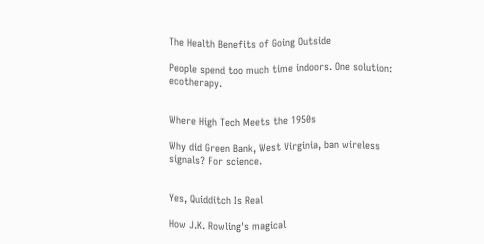The Health Benefits of Going Outside

People spend too much time indoors. One solution: ecotherapy.


Where High Tech Meets the 1950s

Why did Green Bank, West Virginia, ban wireless signals? For science.


Yes, Quidditch Is Real

How J.K. Rowling's magical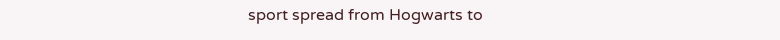sport spread from Hogwarts to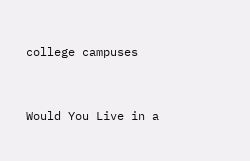college campuses


Would You Live in a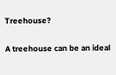Treehouse?

A treehouse can be an ideal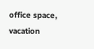office space, vacation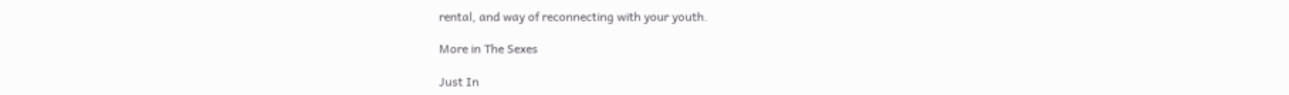rental, and way of reconnecting with your youth.

More in The Sexes

Just In